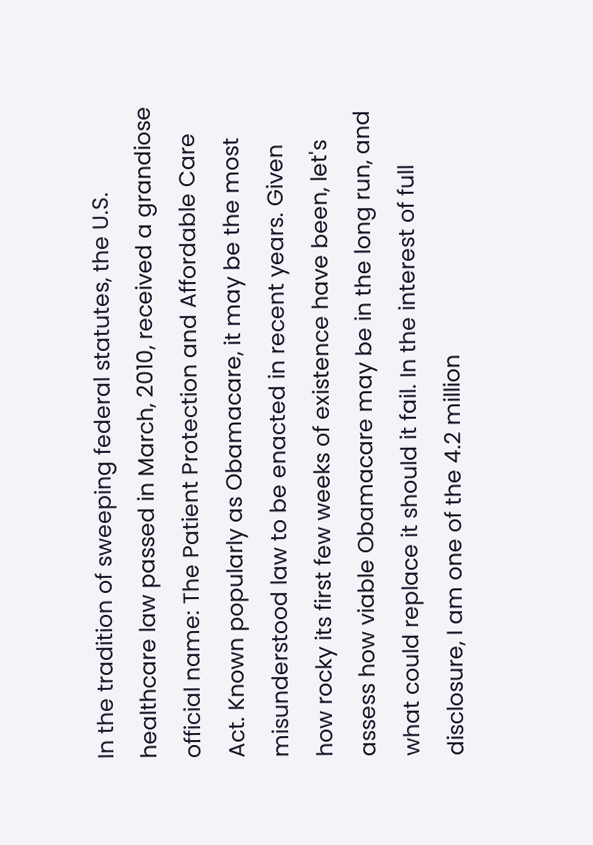In the tradition of sweeping federal statutes, the U.S. healthcare law passed in March, 2010, received a grandiose official name: The Patient Protection and Affordable Care Act. Known popularly as Obamacare, it may be the most misunderstood law to be enacted in recent years. Given how rocky its first few weeks of existence have been, let's assess how viable Obamacare may be in the long run, and what could replace it should it fail. In the interest of full disclosure, I am one of the 4.2 million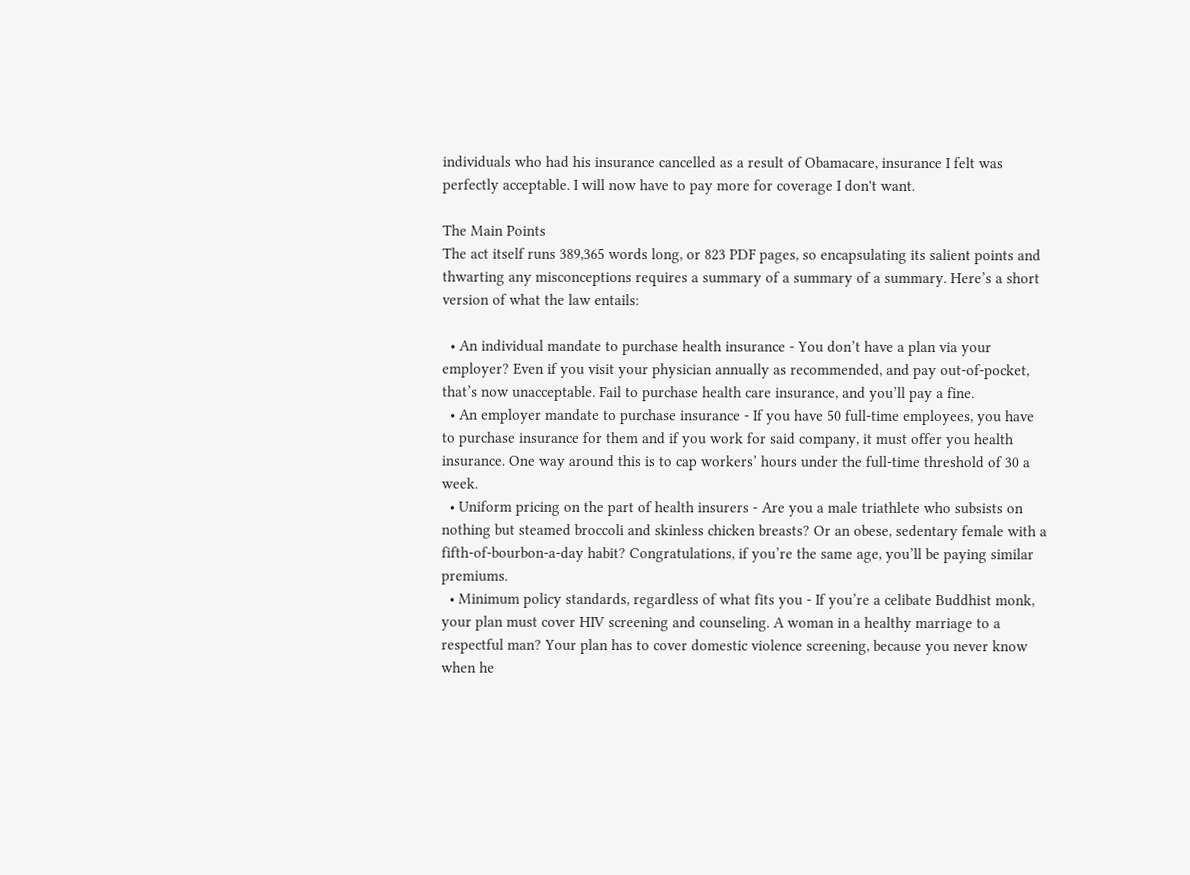individuals who had his insurance cancelled as a result of Obamacare, insurance I felt was perfectly acceptable. I will now have to pay more for coverage I don't want.

The Main Points
The act itself runs 389,365 words long, or 823 PDF pages, so encapsulating its salient points and thwarting any misconceptions requires a summary of a summary of a summary. Here’s a short version of what the law entails:

  • An individual mandate to purchase health insurance - You don’t have a plan via your employer? Even if you visit your physician annually as recommended, and pay out-of-pocket, that’s now unacceptable. Fail to purchase health care insurance, and you’ll pay a fine.
  • An employer mandate to purchase insurance - If you have 50 full-time employees, you have to purchase insurance for them and if you work for said company, it must offer you health insurance. One way around this is to cap workers’ hours under the full-time threshold of 30 a week.
  • Uniform pricing on the part of health insurers - Are you a male triathlete who subsists on nothing but steamed broccoli and skinless chicken breasts? Or an obese, sedentary female with a fifth-of-bourbon-a-day habit? Congratulations, if you’re the same age, you’ll be paying similar premiums.
  • Minimum policy standards, regardless of what fits you - If you’re a celibate Buddhist monk, your plan must cover HIV screening and counseling. A woman in a healthy marriage to a respectful man? Your plan has to cover domestic violence screening, because you never know when he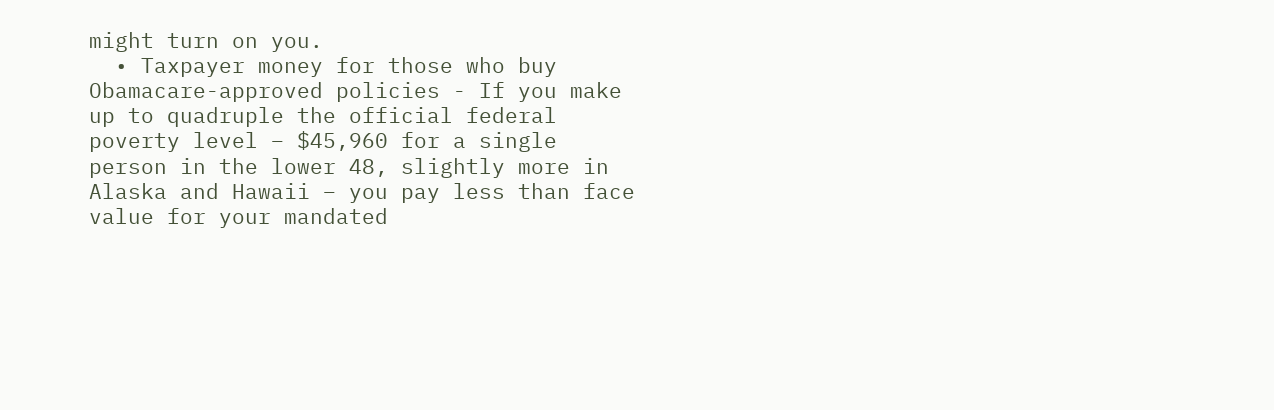might turn on you.
  • Taxpayer money for those who buy Obamacare-approved policies - If you make up to quadruple the official federal poverty level – $45,960 for a single person in the lower 48, slightly more in Alaska and Hawaii – you pay less than face value for your mandated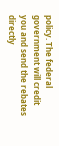policy. The federal government will credit you and send the rebates directly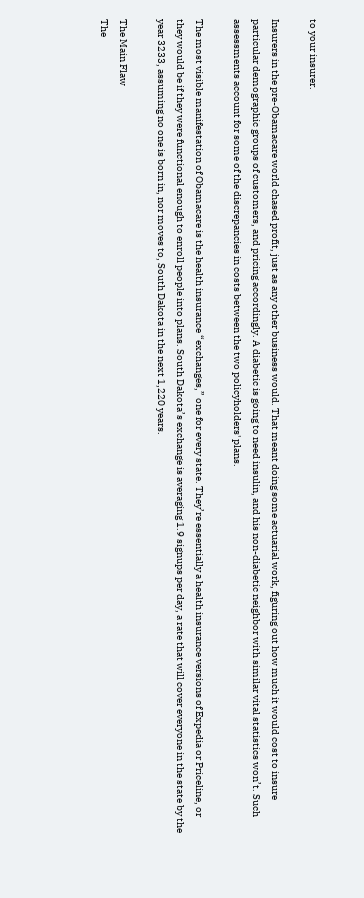to your insurer.

Insurers in the pre-Obamacare world chased profit, just as any other business would. That meant doing some actuarial work, figuring out how much it would cost to insure particular demographic groups of customers, and pricing accordingly. A diabetic is going to need insulin, and his non-diabetic neighbor with similar vital statistics won’t. Such assessments account for some of the discrepancies in costs between the two policyholders' plans.

The most visible manifestation of Obamacare is the health insurance “exchanges,” one for every state. They’re essentially a health insurance versions of Expedia or Priceline, or they would be if they were functional enough to enroll people into plans. South Dakota’s exchange is averaging 1.9 signups per day, a rate that will cover everyone in the state by the year 3233, assuming no one is born in, nor moves to, South Dakota in the next 1,220 years.

The Main Flaw
The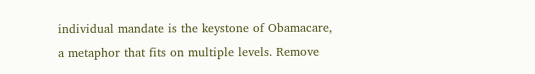individual mandate is the keystone of Obamacare, a metaphor that fits on multiple levels. Remove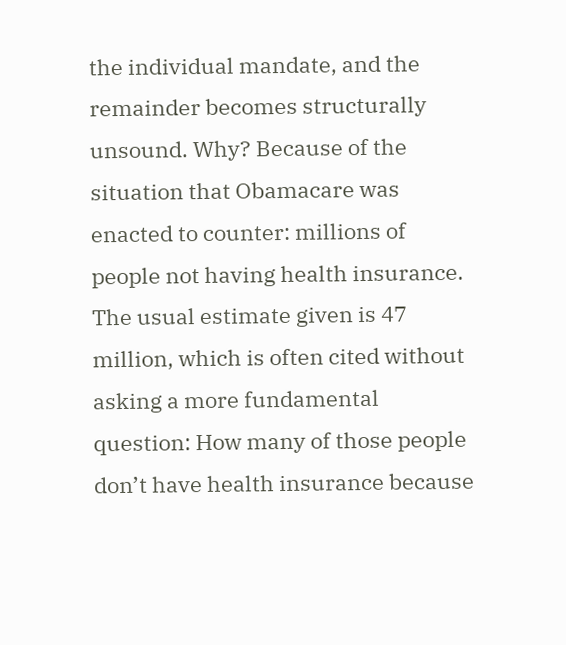the individual mandate, and the remainder becomes structurally unsound. Why? Because of the situation that Obamacare was enacted to counter: millions of people not having health insurance. The usual estimate given is 47 million, which is often cited without asking a more fundamental question: How many of those people don’t have health insurance because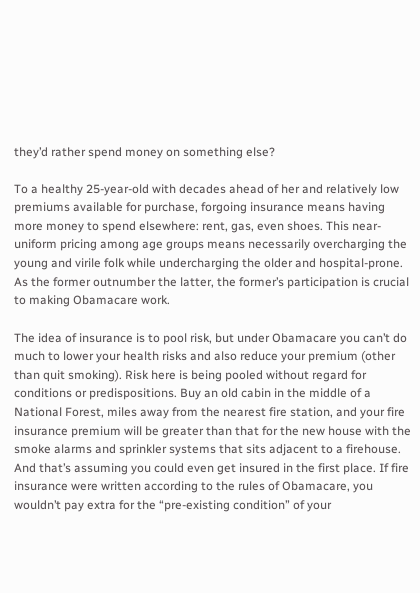they’d rather spend money on something else?

To a healthy 25-year-old with decades ahead of her and relatively low premiums available for purchase, forgoing insurance means having more money to spend elsewhere: rent, gas, even shoes. This near-uniform pricing among age groups means necessarily overcharging the young and virile folk while undercharging the older and hospital-prone. As the former outnumber the latter, the former’s participation is crucial to making Obamacare work.

The idea of insurance is to pool risk, but under Obamacare you can’t do much to lower your health risks and also reduce your premium (other than quit smoking). Risk here is being pooled without regard for conditions or predispositions. Buy an old cabin in the middle of a National Forest, miles away from the nearest fire station, and your fire insurance premium will be greater than that for the new house with the smoke alarms and sprinkler systems that sits adjacent to a firehouse. And that’s assuming you could even get insured in the first place. If fire insurance were written according to the rules of Obamacare, you wouldn’t pay extra for the “pre-existing condition” of your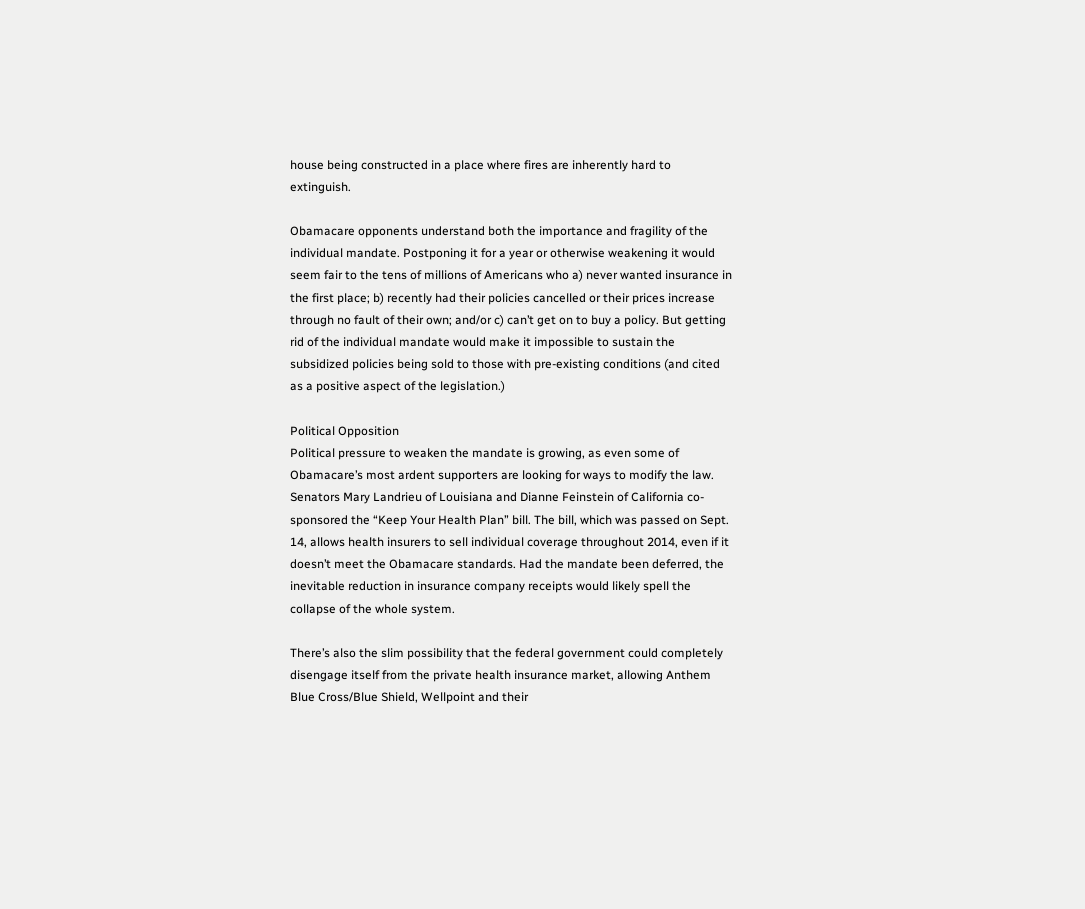house being constructed in a place where fires are inherently hard to extinguish.

Obamacare opponents understand both the importance and fragility of the individual mandate. Postponing it for a year or otherwise weakening it would seem fair to the tens of millions of Americans who a) never wanted insurance in the first place; b) recently had their policies cancelled or their prices increase through no fault of their own; and/or c) can’t get on to buy a policy. But getting rid of the individual mandate would make it impossible to sustain the subsidized policies being sold to those with pre-existing conditions (and cited as a positive aspect of the legislation.)

Political Opposition
Political pressure to weaken the mandate is growing, as even some of Obamacare’s most ardent supporters are looking for ways to modify the law. Senators Mary Landrieu of Louisiana and Dianne Feinstein of California co-sponsored the “Keep Your Health Plan” bill. The bill, which was passed on Sept. 14, allows health insurers to sell individual coverage throughout 2014, even if it doesn’t meet the Obamacare standards. Had the mandate been deferred, the inevitable reduction in insurance company receipts would likely spell the collapse of the whole system.

There’s also the slim possibility that the federal government could completely disengage itself from the private health insurance market, allowing Anthem Blue Cross/Blue Shield, Wellpoint and their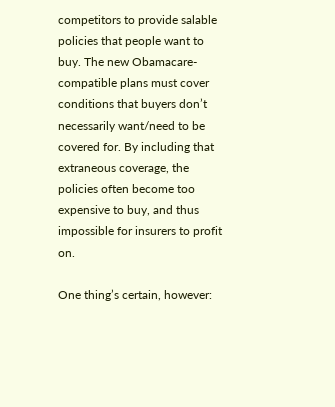competitors to provide salable policies that people want to buy. The new Obamacare-compatible plans must cover conditions that buyers don’t necessarily want/need to be covered for. By including that extraneous coverage, the policies often become too expensive to buy, and thus impossible for insurers to profit on.

One thing’s certain, however: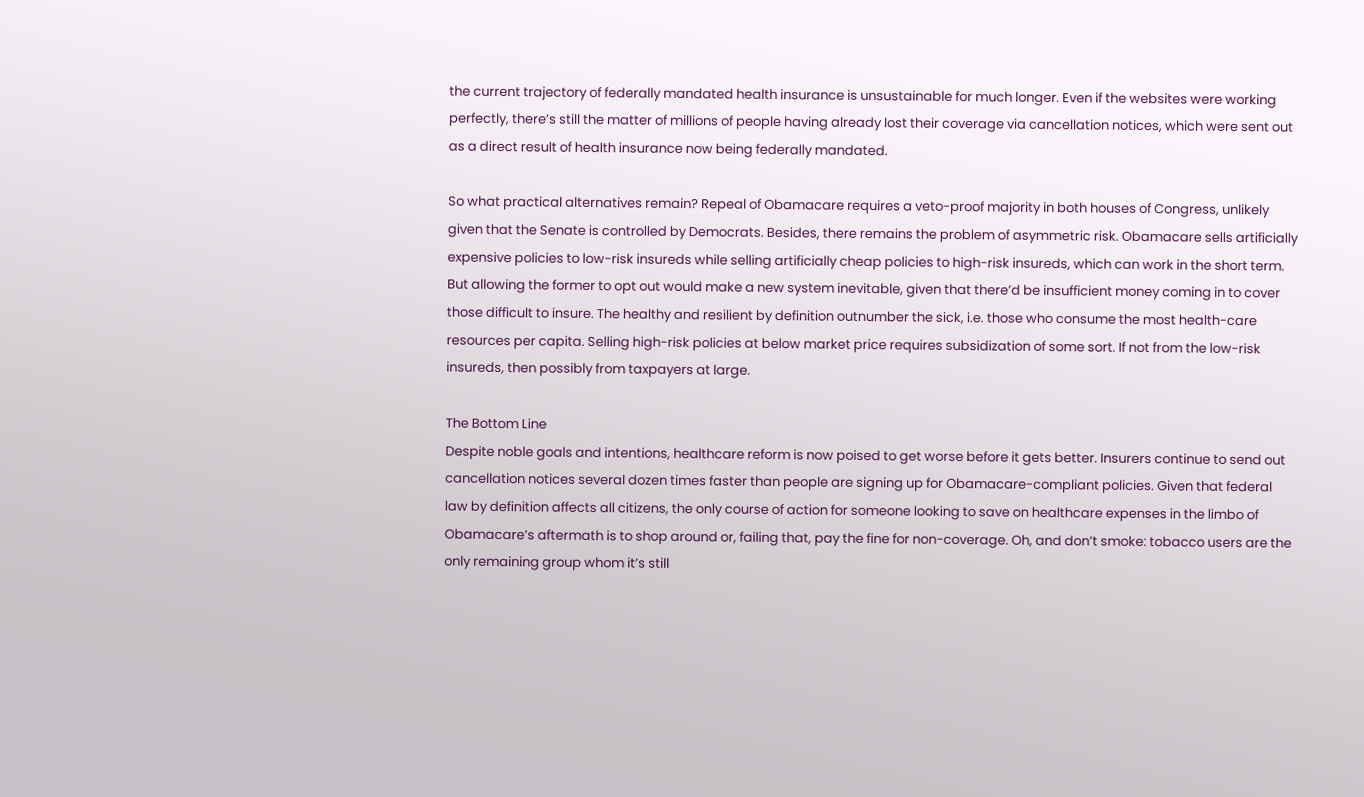the current trajectory of federally mandated health insurance is unsustainable for much longer. Even if the websites were working perfectly, there’s still the matter of millions of people having already lost their coverage via cancellation notices, which were sent out as a direct result of health insurance now being federally mandated.

So what practical alternatives remain? Repeal of Obamacare requires a veto-proof majority in both houses of Congress, unlikely given that the Senate is controlled by Democrats. Besides, there remains the problem of asymmetric risk. Obamacare sells artificially expensive policies to low-risk insureds while selling artificially cheap policies to high-risk insureds, which can work in the short term. But allowing the former to opt out would make a new system inevitable, given that there’d be insufficient money coming in to cover those difficult to insure. The healthy and resilient by definition outnumber the sick, i.e. those who consume the most health-care resources per capita. Selling high-risk policies at below market price requires subsidization of some sort. If not from the low-risk insureds, then possibly from taxpayers at large.

The Bottom Line
Despite noble goals and intentions, healthcare reform is now poised to get worse before it gets better. Insurers continue to send out cancellation notices several dozen times faster than people are signing up for Obamacare-compliant policies. Given that federal law by definition affects all citizens, the only course of action for someone looking to save on healthcare expenses in the limbo of Obamacare’s aftermath is to shop around or, failing that, pay the fine for non-coverage. Oh, and don’t smoke: tobacco users are the only remaining group whom it’s still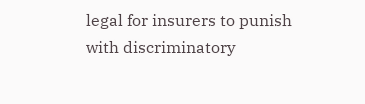legal for insurers to punish with discriminatory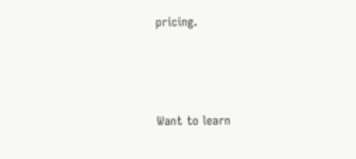pricing.



Want to learn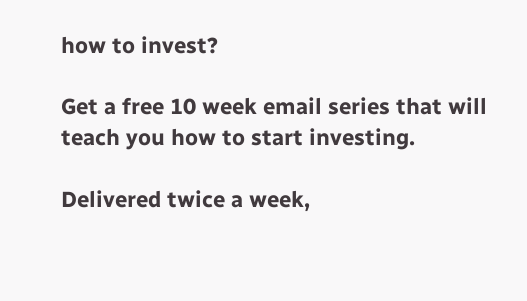how to invest?

Get a free 10 week email series that will teach you how to start investing.

Delivered twice a week,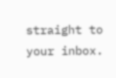straight to your inbox.